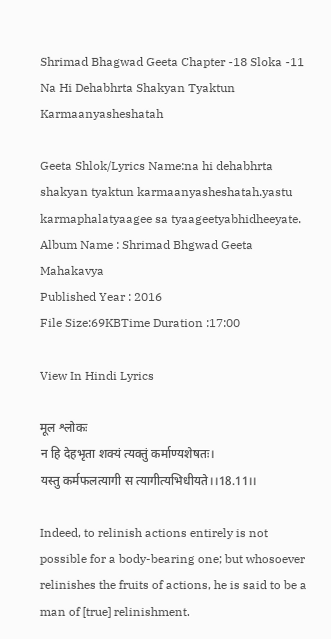Shrimad Bhagwad Geeta Chapter -18 Sloka -11 Na Hi Dehabhrta Shakyan Tyaktun Karmaanyasheshatah

Geeta Shlok/Lyrics Name:na hi dehabhrta shakyan tyaktun karmaanyasheshatah.yastu karmaphalatyaagee sa tyaageetyabhidheeyate.
Album Name : Shrimad Bhgwad Geeta Mahakavya
Published Year : 2016
File Size:69KBTime Duration :17:00

View In Hindi Lyrics

मूल श्लोकः
न हि देहभृता शक्यं त्यक्तुं कर्माण्यशेषतः।
यस्तु कर्मफलत्यागी स त्यागीत्यभिधीयते।।18.11।।

Indeed, to relinish actions entirely is not possible for a body-bearing one; but whosoever relinishes the fruits of actions, he is said to be a man of [true] relinishment.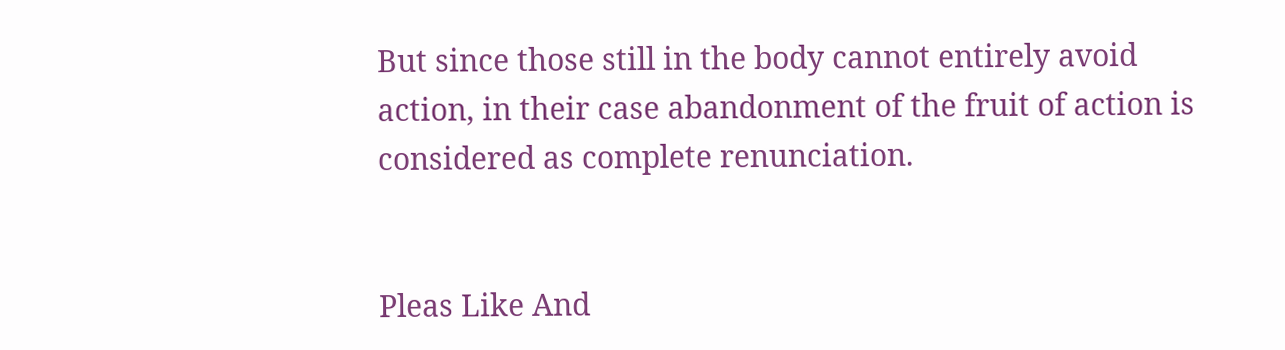But since those still in the body cannot entirely avoid action, in their case abandonment of the fruit of action is considered as complete renunciation.


Pleas Like And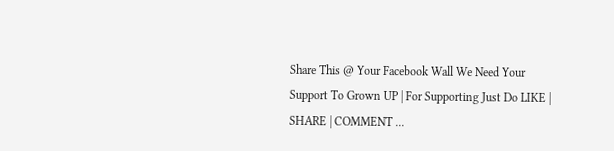Share This @ Your Facebook Wall We Need Your Support To Grown UP | For Supporting Just Do LIKE | SHARE | COMMENT ...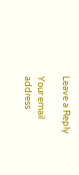Leave a Reply

Your email address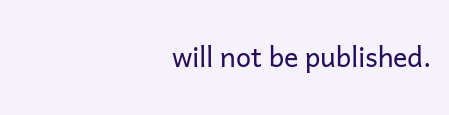will not be published.